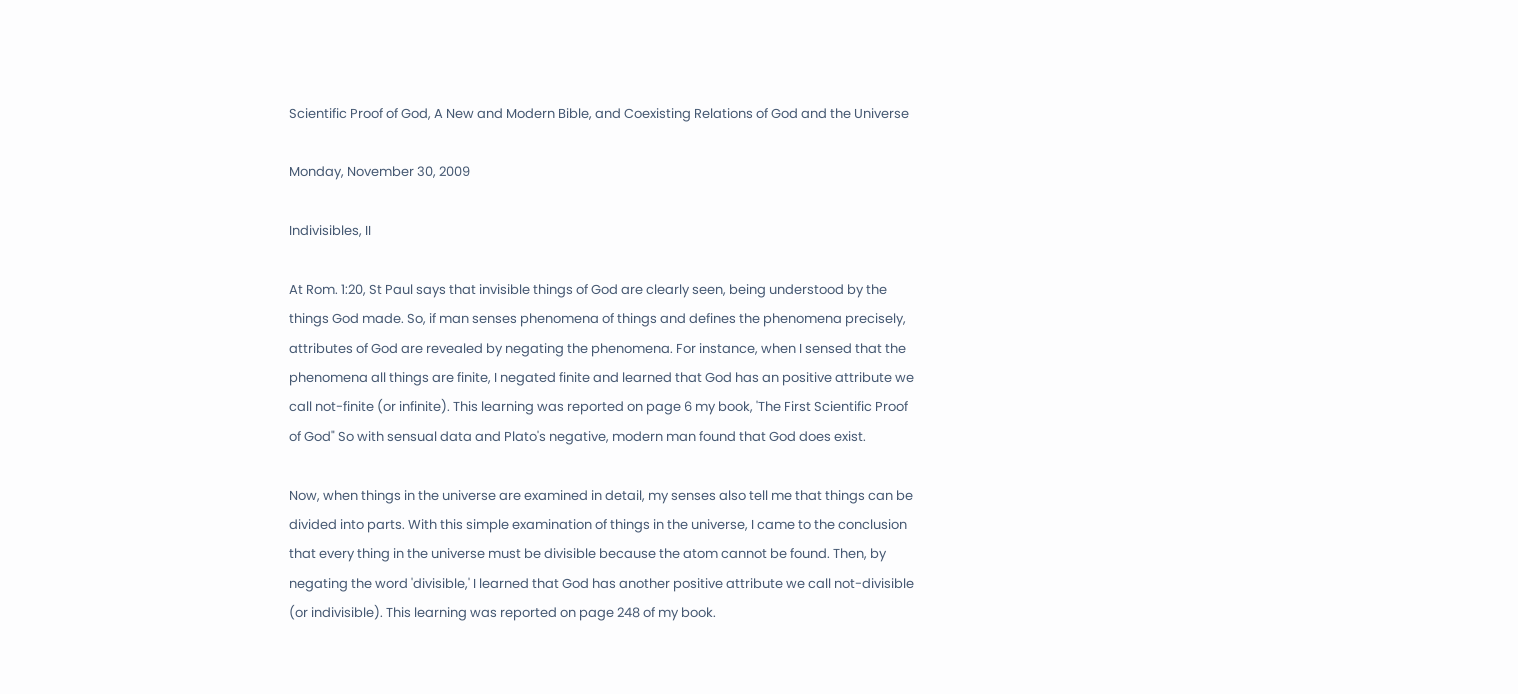Scientific Proof of God, A New and Modern Bible, and Coexisting Relations of God and the Universe

Monday, November 30, 2009

Indivisibles, II

At Rom. 1:20, St Paul says that invisible things of God are clearly seen, being understood by the things God made. So, if man senses phenomena of things and defines the phenomena precisely, attributes of God are revealed by negating the phenomena. For instance, when I sensed that the phenomena all things are finite, I negated finite and learned that God has an positive attribute we call not-finite (or infinite). This learning was reported on page 6 my book, 'The First Scientific Proof of God" So with sensual data and Plato's negative, modern man found that God does exist.

Now, when things in the universe are examined in detail, my senses also tell me that things can be divided into parts. With this simple examination of things in the universe, I came to the conclusion that every thing in the universe must be divisible because the atom cannot be found. Then, by negating the word 'divisible,' I learned that God has another positive attribute we call not-divisible (or indivisible). This learning was reported on page 248 of my book.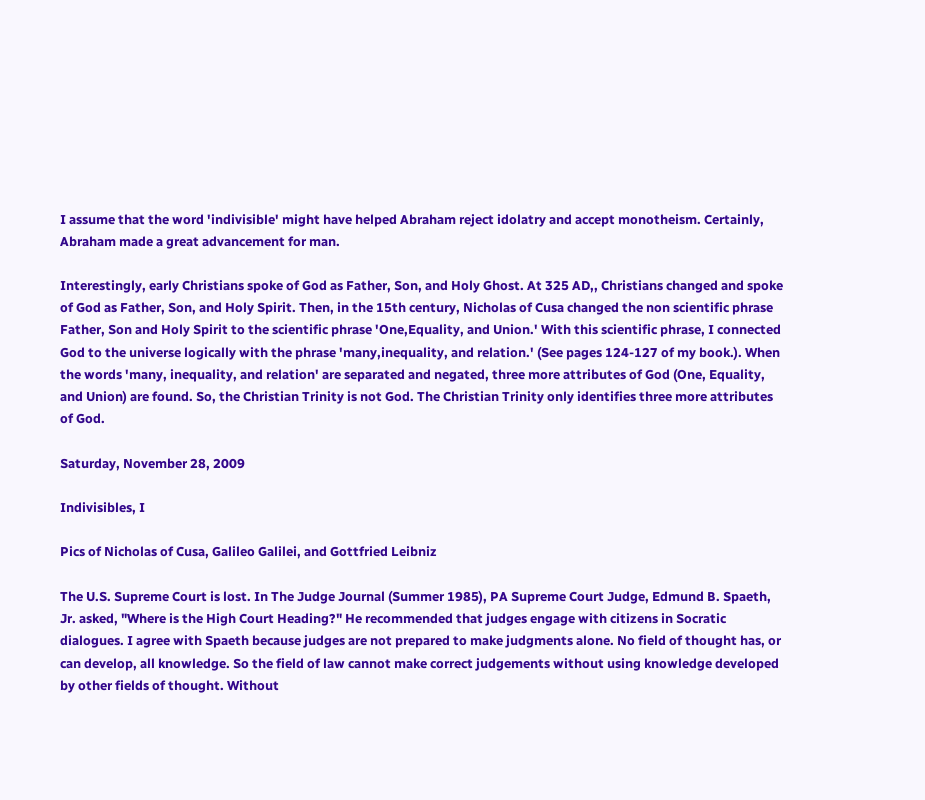I assume that the word 'indivisible' might have helped Abraham reject idolatry and accept monotheism. Certainly, Abraham made a great advancement for man.

Interestingly, early Christians spoke of God as Father, Son, and Holy Ghost. At 325 AD,, Christians changed and spoke of God as Father, Son, and Holy Spirit. Then, in the 15th century, Nicholas of Cusa changed the non scientific phrase Father, Son and Holy Spirit to the scientific phrase 'One,Equality, and Union.' With this scientific phrase, I connected God to the universe logically with the phrase 'many,inequality, and relation.' (See pages 124-127 of my book.). When the words 'many, inequality, and relation' are separated and negated, three more attributes of God (One, Equality, and Union) are found. So, the Christian Trinity is not God. The Christian Trinity only identifies three more attributes of God.

Saturday, November 28, 2009

Indivisibles, I

Pics of Nicholas of Cusa, Galileo Galilei, and Gottfried Leibniz

The U.S. Supreme Court is lost. In The Judge Journal (Summer 1985), PA Supreme Court Judge, Edmund B. Spaeth, Jr. asked, "Where is the High Court Heading?" He recommended that judges engage with citizens in Socratic dialogues. I agree with Spaeth because judges are not prepared to make judgments alone. No field of thought has, or can develop, all knowledge. So the field of law cannot make correct judgements without using knowledge developed by other fields of thought. Without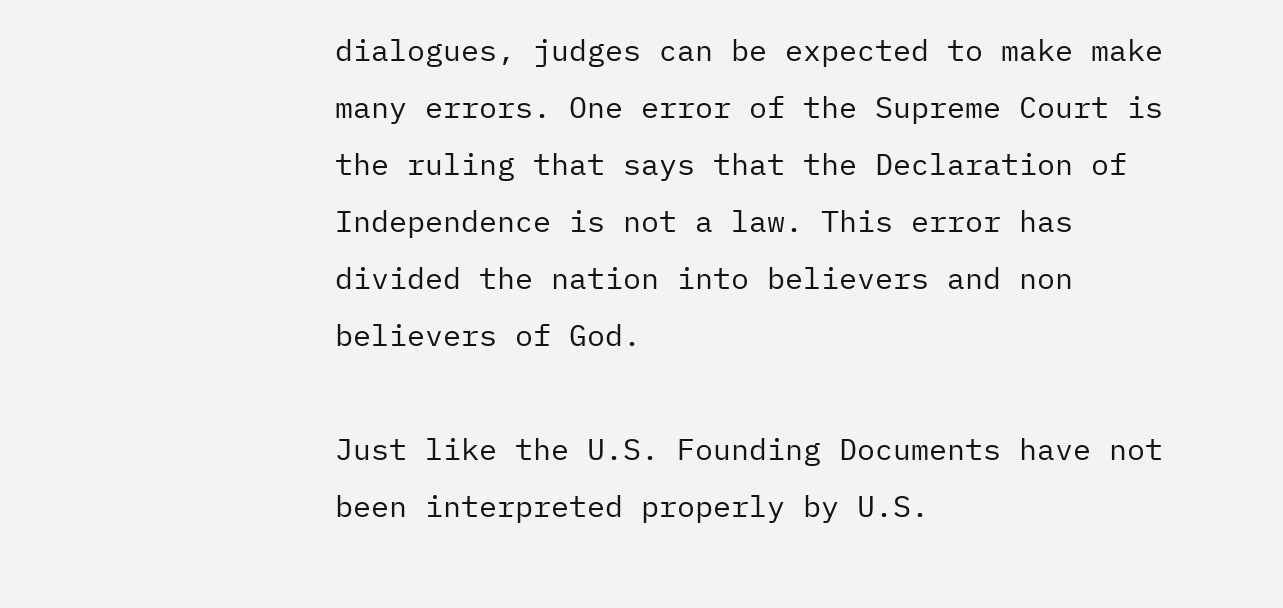dialogues, judges can be expected to make make many errors. One error of the Supreme Court is the ruling that says that the Declaration of Independence is not a law. This error has divided the nation into believers and non believers of God.

Just like the U.S. Founding Documents have not been interpreted properly by U.S.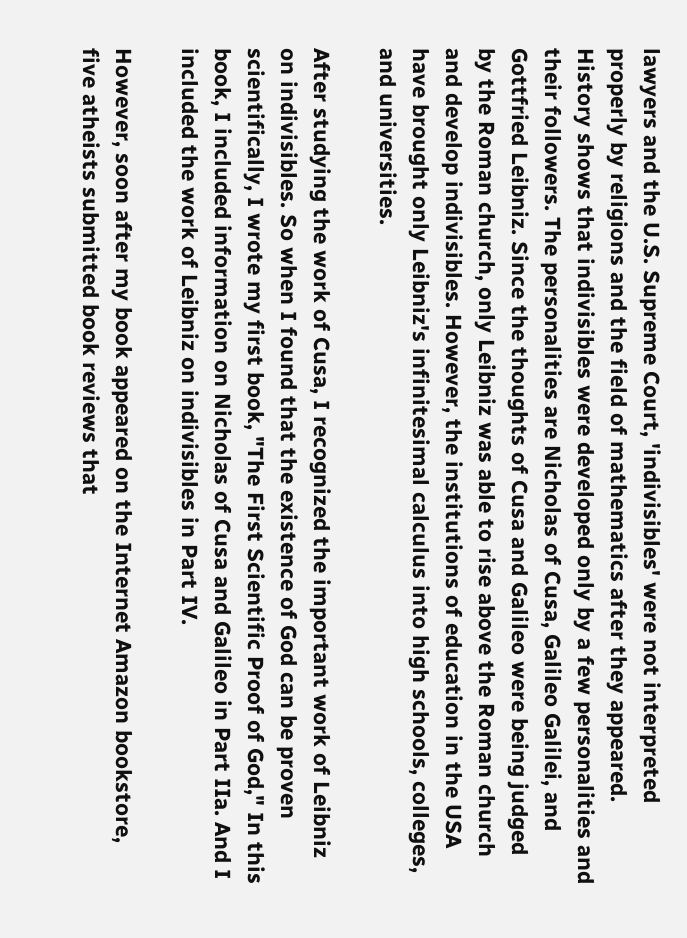lawyers and the U.S. Supreme Court, 'indivisibles' were not interpreted properly by religions and the field of mathematics after they appeared. History shows that indivisibles were developed only by a few personalities and their followers. The personalities are Nicholas of Cusa, Galileo Galilei, and Gottfried Leibniz. Since the thoughts of Cusa and Galileo were being judged by the Roman church, only Leibniz was able to rise above the Roman church and develop indivisibles. However, the institutions of education in the USA have brought only Leibniz's infinitesimal calculus into high schools, colleges, and universities.

After studying the work of Cusa, I recognized the important work of Leibniz on indivisibles. So when I found that the existence of God can be proven scientifically, I wrote my first book, "The First Scientific Proof of God," In this book, I included information on Nicholas of Cusa and Galileo in Part IIa. And I included the work of Leibniz on indivisibles in Part IV.

However, soon after my book appeared on the Internet Amazon bookstore, five atheists submitted book reviews that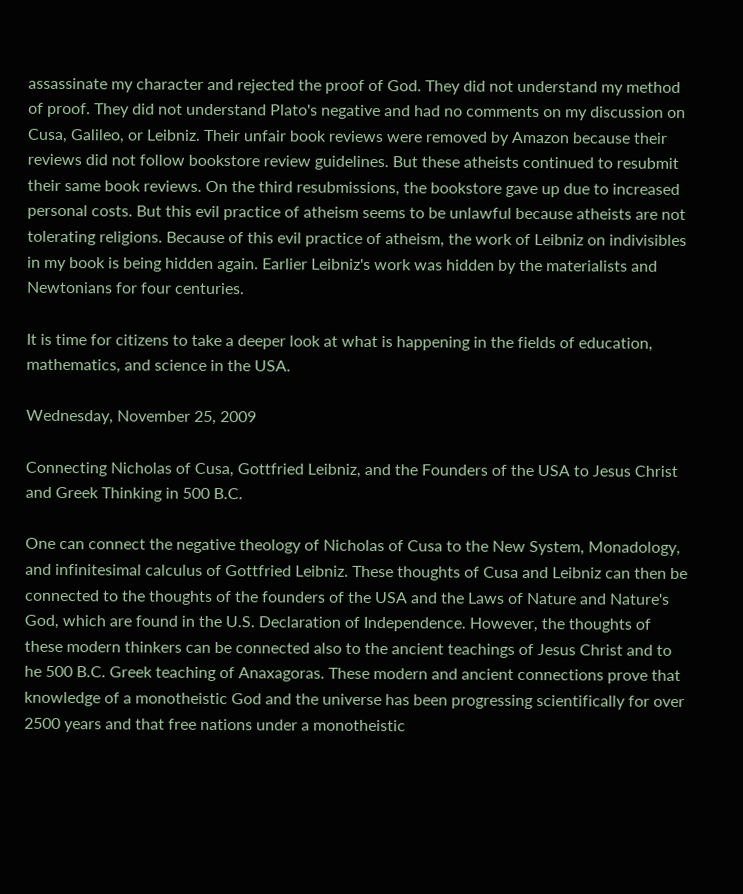assassinate my character and rejected the proof of God. They did not understand my method of proof. They did not understand Plato's negative and had no comments on my discussion on Cusa, Galileo, or Leibniz. Their unfair book reviews were removed by Amazon because their reviews did not follow bookstore review guidelines. But these atheists continued to resubmit their same book reviews. On the third resubmissions, the bookstore gave up due to increased personal costs. But this evil practice of atheism seems to be unlawful because atheists are not tolerating religions. Because of this evil practice of atheism, the work of Leibniz on indivisibles in my book is being hidden again. Earlier Leibniz's work was hidden by the materialists and Newtonians for four centuries.

It is time for citizens to take a deeper look at what is happening in the fields of education, mathematics, and science in the USA.

Wednesday, November 25, 2009

Connecting Nicholas of Cusa, Gottfried Leibniz, and the Founders of the USA to Jesus Christ and Greek Thinking in 500 B.C.

One can connect the negative theology of Nicholas of Cusa to the New System, Monadology, and infinitesimal calculus of Gottfried Leibniz. These thoughts of Cusa and Leibniz can then be connected to the thoughts of the founders of the USA and the Laws of Nature and Nature's God, which are found in the U.S. Declaration of Independence. However, the thoughts of these modern thinkers can be connected also to the ancient teachings of Jesus Christ and to he 500 B.C. Greek teaching of Anaxagoras. These modern and ancient connections prove that knowledge of a monotheistic God and the universe has been progressing scientifically for over 2500 years and that free nations under a monotheistic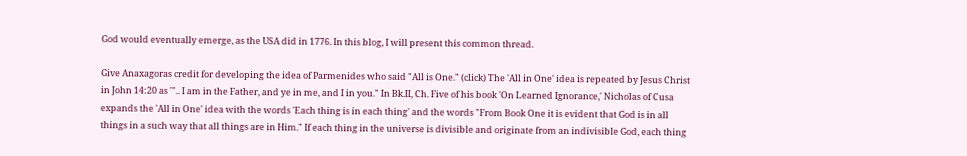God would eventually emerge, as the USA did in 1776. In this blog, I will present this common thread.

Give Anaxagoras credit for developing the idea of Parmenides who said "All is One." (click) The 'All in One' idea is repeated by Jesus Christ in John 14:20 as '".. I am in the Father, and ye in me, and I in you." In Bk.II, Ch. Five of his book 'On Learned Ignorance,' Nicholas of Cusa expands the 'All in One' idea with the words 'Each thing is in each thing' and the words "From Book One it is evident that God is in all things in a such way that all things are in Him." If each thing in the universe is divisible and originate from an indivisible God, each thing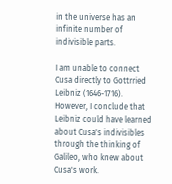in the universe has an infinite number of indivisible parts.

I am unable to connect Cusa directly to Gottrried Leibniz (1646-1716). However, I conclude that Leibniz could have learned about Cusa's indivisibles through the thinking of Galileo, who knew about Cusa's work.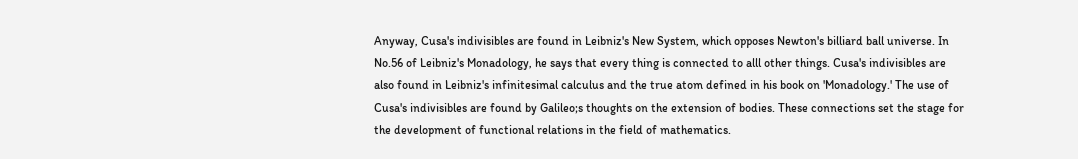Anyway, Cusa's indivisibles are found in Leibniz's New System, which opposes Newton's billiard ball universe. In No.56 of Leibniz's Monadology, he says that every thing is connected to alll other things. Cusa's indivisibles are also found in Leibniz's infinitesimal calculus and the true atom defined in his book on 'Monadology.' The use of Cusa's indivisibles are found by Galileo;s thoughts on the extension of bodies. These connections set the stage for the development of functional relations in the field of mathematics.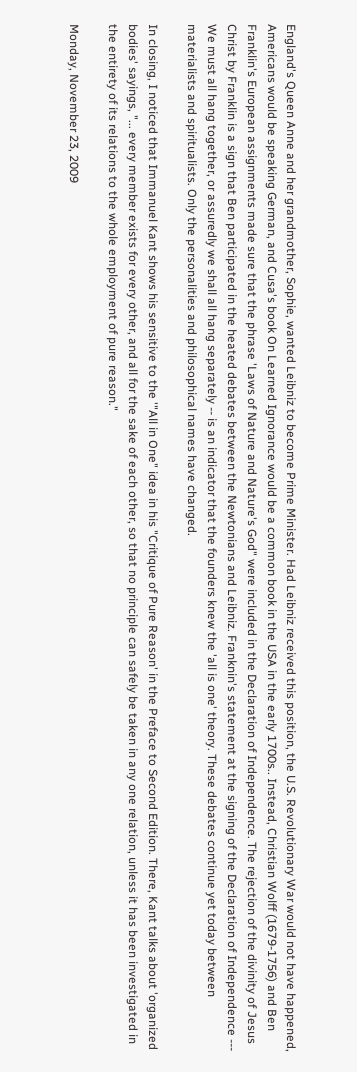England's Queen Anne and her grandmother, Sophie, wanted Leibniz to become Prime Minister. Had Leibniz received this position, the U.S. Revolutionary War would not have happened, Americans would be speaking German, and Cusa's book On Learned Ignorance would be a common book in the USA in the early 1700s.. Instead, Christian Wolff (1679-1756) and Ben Franklin's European assignments made sure that the phrase 'Laws of Nature and Nature's God" were included in the Declaration of Independence. The rejection of the divinity of Jesus Christ by Franklin is a sign that Ben participated in the heated debates between the Newtonians and Leibniz. Franknin's statement at the signing of the Declaration of Independence --- We must all hang together, or assuredly we shall all hang separately -- is an indicator that the founders knew the 'all is one' theory. These debates continue yet today between materialists and spiritualists. Only the personalities and philosophical names have changed.

In closing, I noticed that Immanuel Kant shows his sensitive to the '"All in One" idea in his "Critique of Pure Reason' in the Preface to Second Edition. There, Kant talks about 'organized bodies' sayings, "... every member exists for every other, and all for the sake of each other, so that no principle can safely be taken in any one relation, unless it has been investigated in the entirety of its relations to the whole employment of pure reason."

Monday, November 23, 2009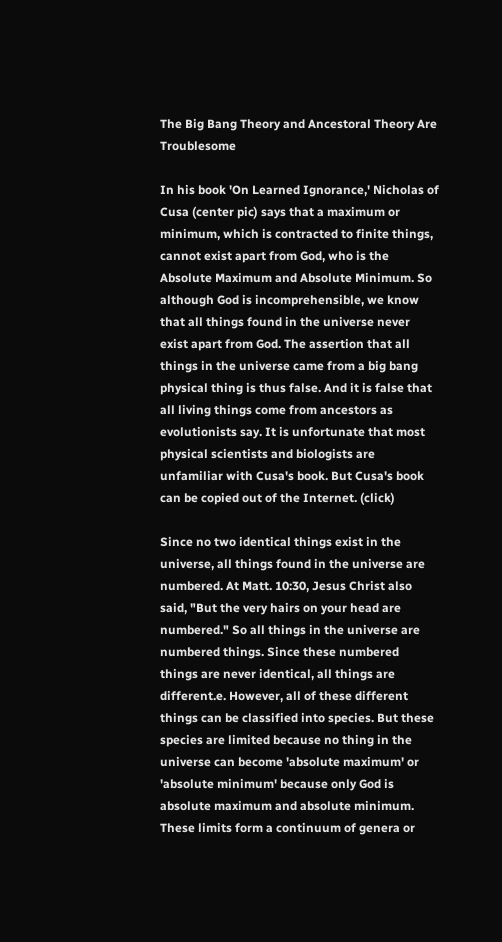The Big Bang Theory and Ancestoral Theory Are Troublesome

In his book 'On Learned Ignorance,' Nicholas of Cusa (center pic) says that a maximum or minimum, which is contracted to finite things, cannot exist apart from God, who is the Absolute Maximum and Absolute Minimum. So although God is incomprehensible, we know that all things found in the universe never exist apart from God. The assertion that all things in the universe came from a big bang physical thing is thus false. And it is false that all living things come from ancestors as evolutionists say. It is unfortunate that most physical scientists and biologists are unfamiliar with Cusa's book. But Cusa's book can be copied out of the Internet. (click)

Since no two identical things exist in the universe, all things found in the universe are numbered. At Matt. 10:30, Jesus Christ also said, "But the very hairs on your head are numbered." So all things in the universe are numbered things. Since these numbered things are never identical, all things are different.e. However, all of these different things can be classified into species. But these species are limited because no thing in the universe can become 'absolute maximum' or 'absolute minimum' because only God is absolute maximum and absolute minimum. These limits form a continuum of genera or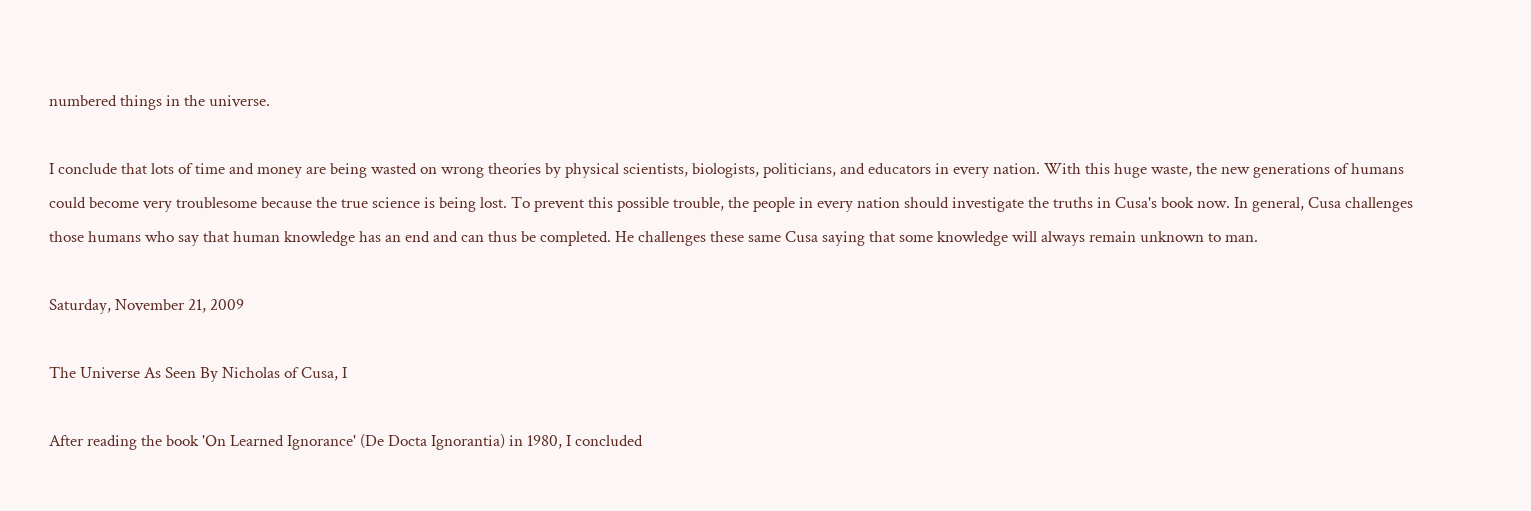numbered things in the universe.

I conclude that lots of time and money are being wasted on wrong theories by physical scientists, biologists, politicians, and educators in every nation. With this huge waste, the new generations of humans could become very troublesome because the true science is being lost. To prevent this possible trouble, the people in every nation should investigate the truths in Cusa's book now. In general, Cusa challenges those humans who say that human knowledge has an end and can thus be completed. He challenges these same Cusa saying that some knowledge will always remain unknown to man.

Saturday, November 21, 2009

The Universe As Seen By Nicholas of Cusa, I

After reading the book 'On Learned Ignorance' (De Docta Ignorantia) in 1980, I concluded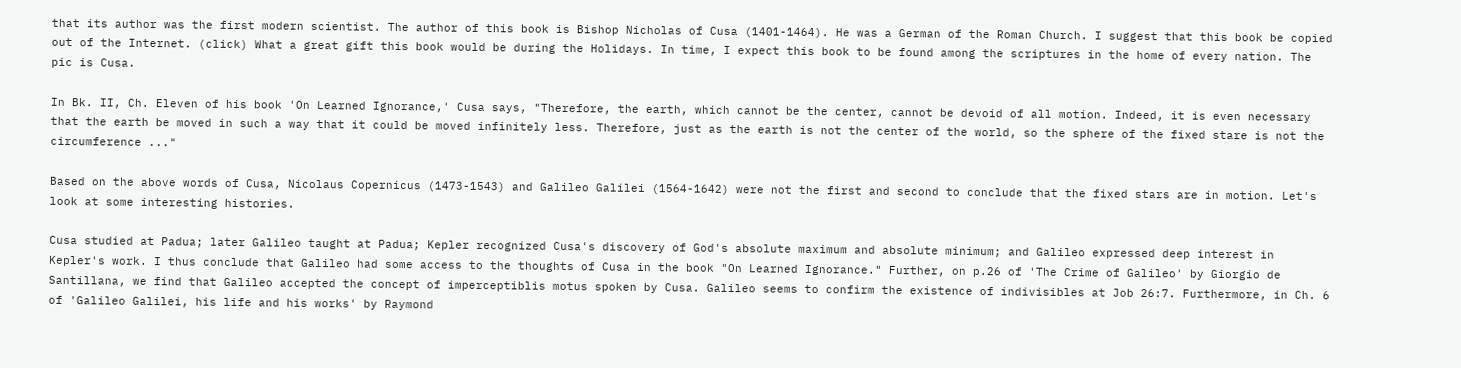that its author was the first modern scientist. The author of this book is Bishop Nicholas of Cusa (1401-1464). He was a German of the Roman Church. I suggest that this book be copied out of the Internet. (click) What a great gift this book would be during the Holidays. In time, I expect this book to be found among the scriptures in the home of every nation. The pic is Cusa.

In Bk. II, Ch. Eleven of his book 'On Learned Ignorance,' Cusa says, "Therefore, the earth, which cannot be the center, cannot be devoid of all motion. Indeed, it is even necessary that the earth be moved in such a way that it could be moved infinitely less. Therefore, just as the earth is not the center of the world, so the sphere of the fixed stare is not the circumference ..."

Based on the above words of Cusa, Nicolaus Copernicus (1473-1543) and Galileo Galilei (1564-1642) were not the first and second to conclude that the fixed stars are in motion. Let's look at some interesting histories.

Cusa studied at Padua; later Galileo taught at Padua; Kepler recognized Cusa's discovery of God's absolute maximum and absolute minimum; and Galileo expressed deep interest in Kepler's work. I thus conclude that Galileo had some access to the thoughts of Cusa in the book "On Learned Ignorance." Further, on p.26 of 'The Crime of Galileo' by Giorgio de Santillana, we find that Galileo accepted the concept of imperceptiblis motus spoken by Cusa. Galileo seems to confirm the existence of indivisibles at Job 26:7. Furthermore, in Ch. 6 of 'Galileo Galilei, his life and his works' by Raymond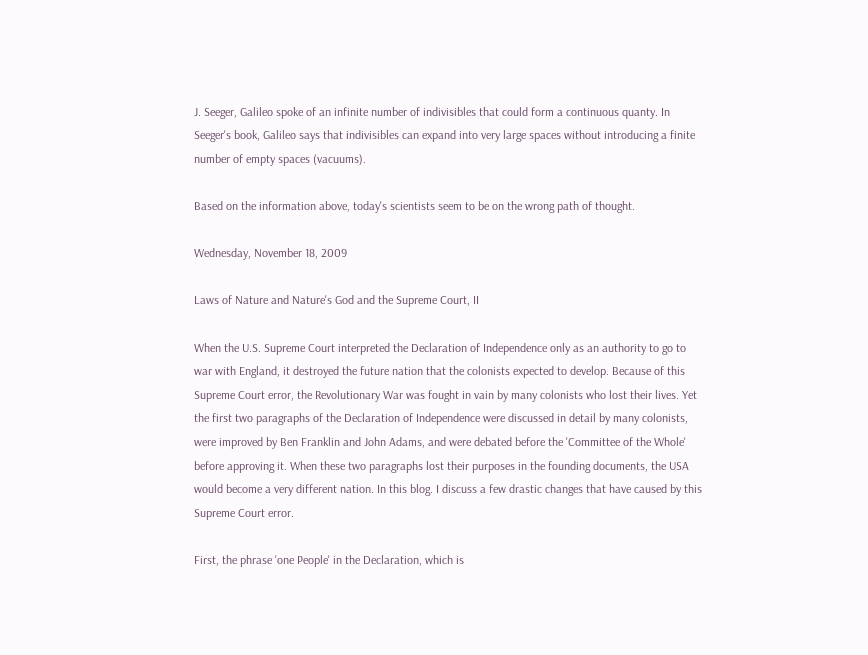J. Seeger, Galileo spoke of an infinite number of indivisibles that could form a continuous quanty. In Seeger's book, Galileo says that indivisibles can expand into very large spaces without introducing a finite number of empty spaces (vacuums).

Based on the information above, today's scientists seem to be on the wrong path of thought.

Wednesday, November 18, 2009

Laws of Nature and Nature's God and the Supreme Court, II

When the U.S. Supreme Court interpreted the Declaration of Independence only as an authority to go to war with England, it destroyed the future nation that the colonists expected to develop. Because of this Supreme Court error, the Revolutionary War was fought in vain by many colonists who lost their lives. Yet the first two paragraphs of the Declaration of Independence were discussed in detail by many colonists, were improved by Ben Franklin and John Adams, and were debated before the 'Committee of the Whole' before approving it. When these two paragraphs lost their purposes in the founding documents, the USA would become a very different nation. In this blog. I discuss a few drastic changes that have caused by this Supreme Court error.

First, the phrase 'one People' in the Declaration, which is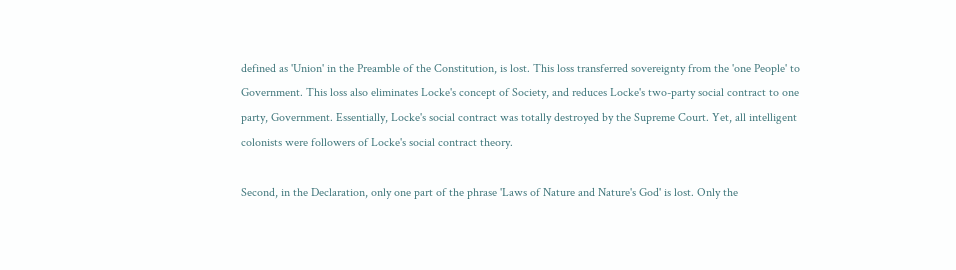defined as 'Union' in the Preamble of the Constitution, is lost. This loss transferred sovereignty from the 'one People' to Government. This loss also eliminates Locke's concept of Society, and reduces Locke's two-party social contract to one party, Government. Essentially, Locke's social contract was totally destroyed by the Supreme Court. Yet, all intelligent colonists were followers of Locke's social contract theory.

Second, in the Declaration, only one part of the phrase 'Laws of Nature and Nature's God' is lost. Only the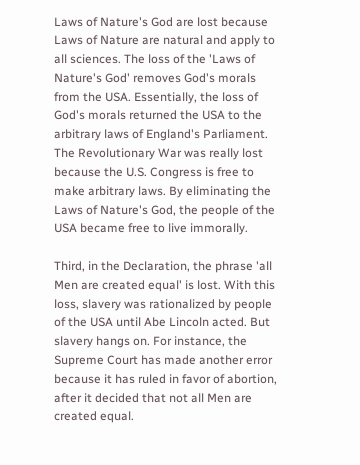Laws of Nature's God are lost because Laws of Nature are natural and apply to all sciences. The loss of the 'Laws of Nature's God' removes God's morals from the USA. Essentially, the loss of God's morals returned the USA to the arbitrary laws of England's Parliament. The Revolutionary War was really lost because the U.S. Congress is free to make arbitrary laws. By eliminating the Laws of Nature's God, the people of the USA became free to live immorally.

Third, in the Declaration, the phrase 'all Men are created equal' is lost. With this loss, slavery was rationalized by people of the USA until Abe Lincoln acted. But slavery hangs on. For instance, the Supreme Court has made another error because it has ruled in favor of abortion, after it decided that not all Men are created equal.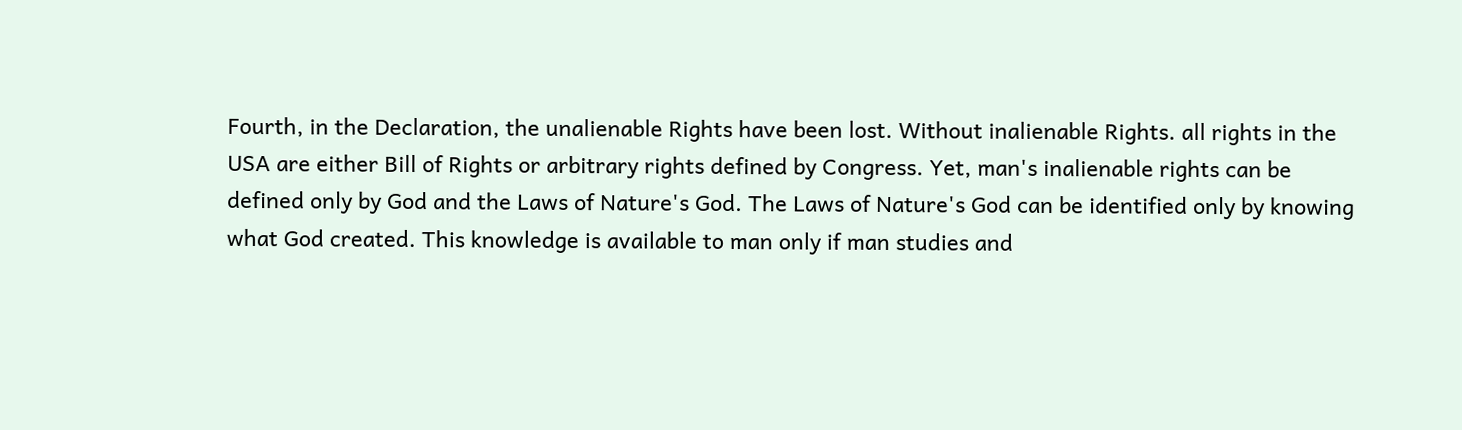Fourth, in the Declaration, the unalienable Rights have been lost. Without inalienable Rights. all rights in the USA are either Bill of Rights or arbitrary rights defined by Congress. Yet, man's inalienable rights can be defined only by God and the Laws of Nature's God. The Laws of Nature's God can be identified only by knowing what God created. This knowledge is available to man only if man studies and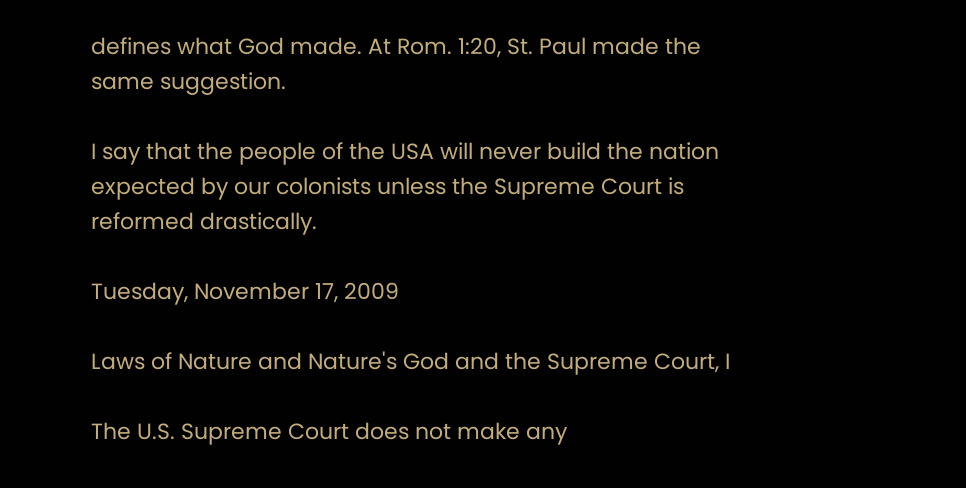defines what God made. At Rom. 1:20, St. Paul made the same suggestion.

I say that the people of the USA will never build the nation expected by our colonists unless the Supreme Court is reformed drastically.

Tuesday, November 17, 2009

Laws of Nature and Nature's God and the Supreme Court, I

The U.S. Supreme Court does not make any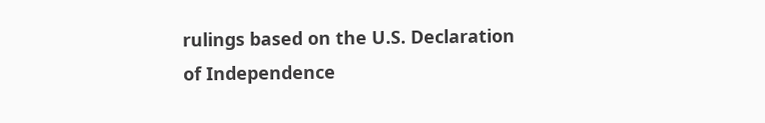rulings based on the U.S. Declaration of Independence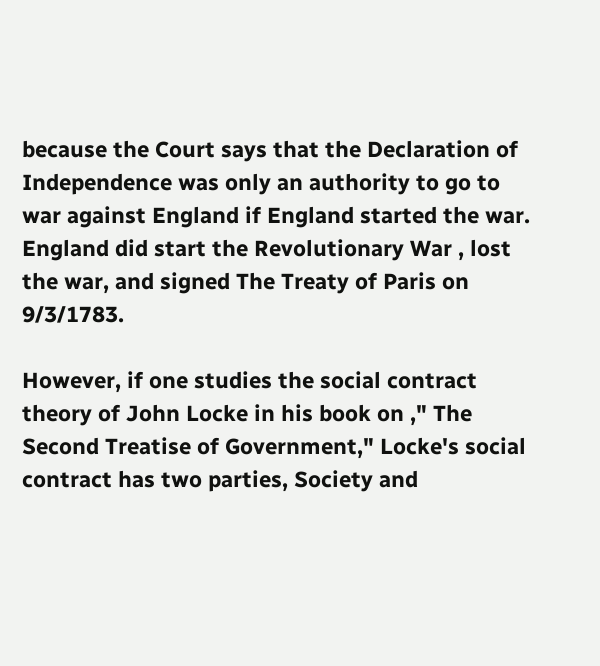because the Court says that the Declaration of Independence was only an authority to go to war against England if England started the war. England did start the Revolutionary War , lost the war, and signed The Treaty of Paris on 9/3/1783.

However, if one studies the social contract theory of John Locke in his book on ," The Second Treatise of Government," Locke's social contract has two parties, Society and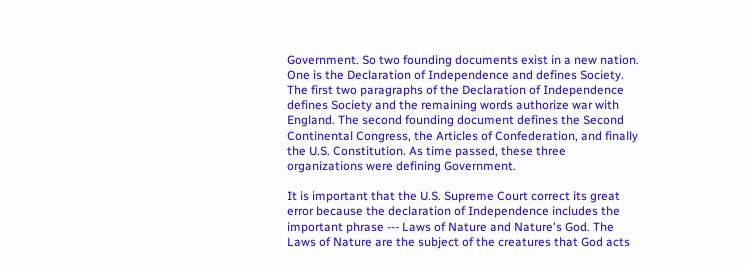Government. So two founding documents exist in a new nation. One is the Declaration of Independence and defines Society. The first two paragraphs of the Declaration of Independence defines Society and the remaining words authorize war with England. The second founding document defines the Second Continental Congress, the Articles of Confederation, and finally the U.S. Constitution. As time passed, these three organizations were defining Government.

It is important that the U.S. Supreme Court correct its great error because the declaration of Independence includes the important phrase --- Laws of Nature and Nature's God. The Laws of Nature are the subject of the creatures that God acts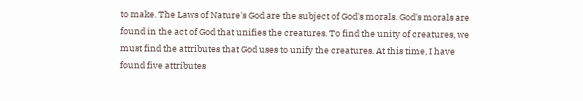to make. The Laws of Nature's God are the subject of God's morals. God's morals are found in the act of God that unifies the creatures. To find the unity of creatures, we must find the attributes that God uses to unify the creatures. At this time, I have found five attributes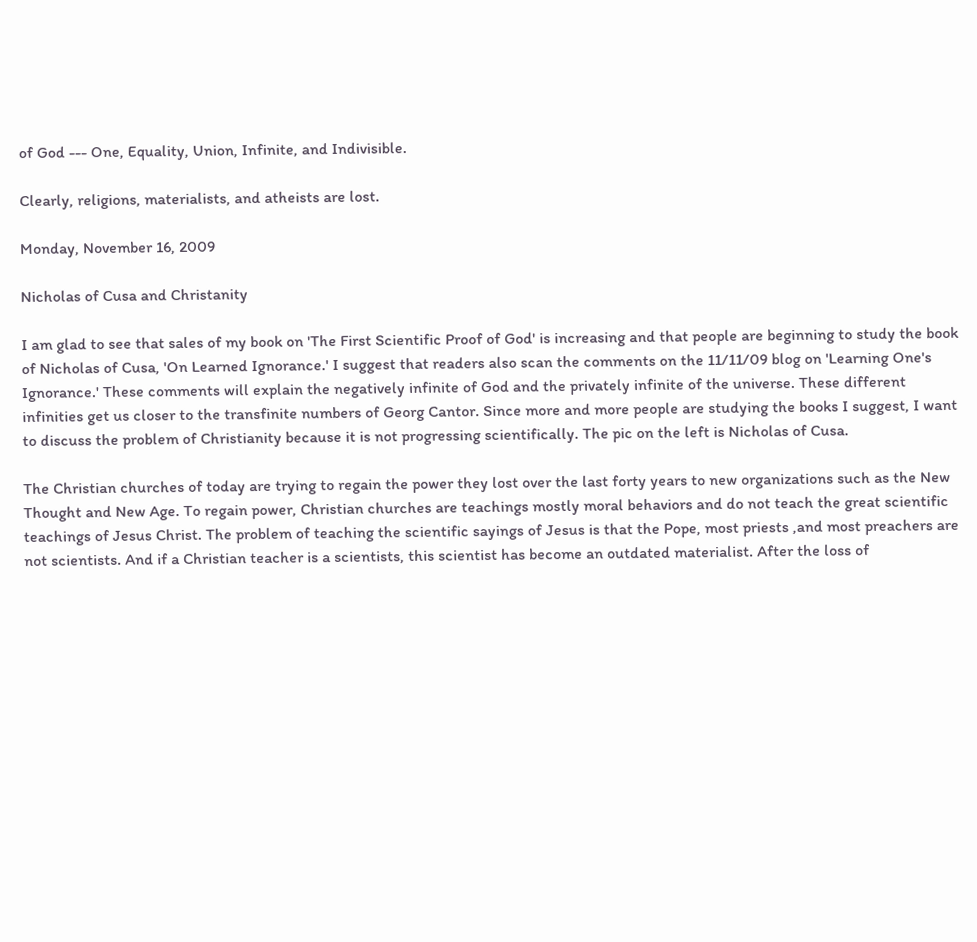of God --- One, Equality, Union, Infinite, and Indivisible.

Clearly, religions, materialists, and atheists are lost.

Monday, November 16, 2009

Nicholas of Cusa and Christanity

I am glad to see that sales of my book on 'The First Scientific Proof of God' is increasing and that people are beginning to study the book of Nicholas of Cusa, 'On Learned Ignorance.' I suggest that readers also scan the comments on the 11/11/09 blog on 'Learning One's Ignorance.' These comments will explain the negatively infinite of God and the privately infinite of the universe. These different infinities get us closer to the transfinite numbers of Georg Cantor. Since more and more people are studying the books I suggest, I want to discuss the problem of Christianity because it is not progressing scientifically. The pic on the left is Nicholas of Cusa.

The Christian churches of today are trying to regain the power they lost over the last forty years to new organizations such as the New Thought and New Age. To regain power, Christian churches are teachings mostly moral behaviors and do not teach the great scientific teachings of Jesus Christ. The problem of teaching the scientific sayings of Jesus is that the Pope, most priests ,and most preachers are not scientists. And if a Christian teacher is a scientists, this scientist has become an outdated materialist. After the loss of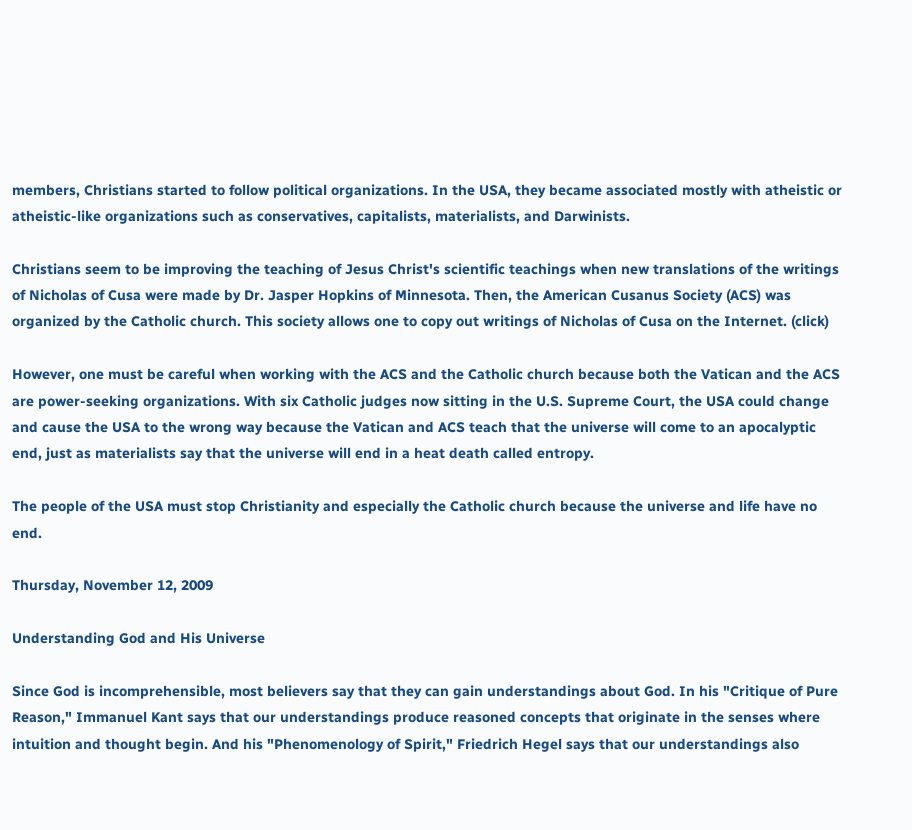members, Christians started to follow political organizations. In the USA, they became associated mostly with atheistic or atheistic-like organizations such as conservatives, capitalists, materialists, and Darwinists.

Christians seem to be improving the teaching of Jesus Christ's scientific teachings when new translations of the writings of Nicholas of Cusa were made by Dr. Jasper Hopkins of Minnesota. Then, the American Cusanus Society (ACS) was organized by the Catholic church. This society allows one to copy out writings of Nicholas of Cusa on the Internet. (click)

However, one must be careful when working with the ACS and the Catholic church because both the Vatican and the ACS are power-seeking organizations. With six Catholic judges now sitting in the U.S. Supreme Court, the USA could change and cause the USA to the wrong way because the Vatican and ACS teach that the universe will come to an apocalyptic end, just as materialists say that the universe will end in a heat death called entropy.

The people of the USA must stop Christianity and especially the Catholic church because the universe and life have no end.

Thursday, November 12, 2009

Understanding God and His Universe

Since God is incomprehensible, most believers say that they can gain understandings about God. In his "Critique of Pure Reason," Immanuel Kant says that our understandings produce reasoned concepts that originate in the senses where intuition and thought begin. And his "Phenomenology of Spirit," Friedrich Hegel says that our understandings also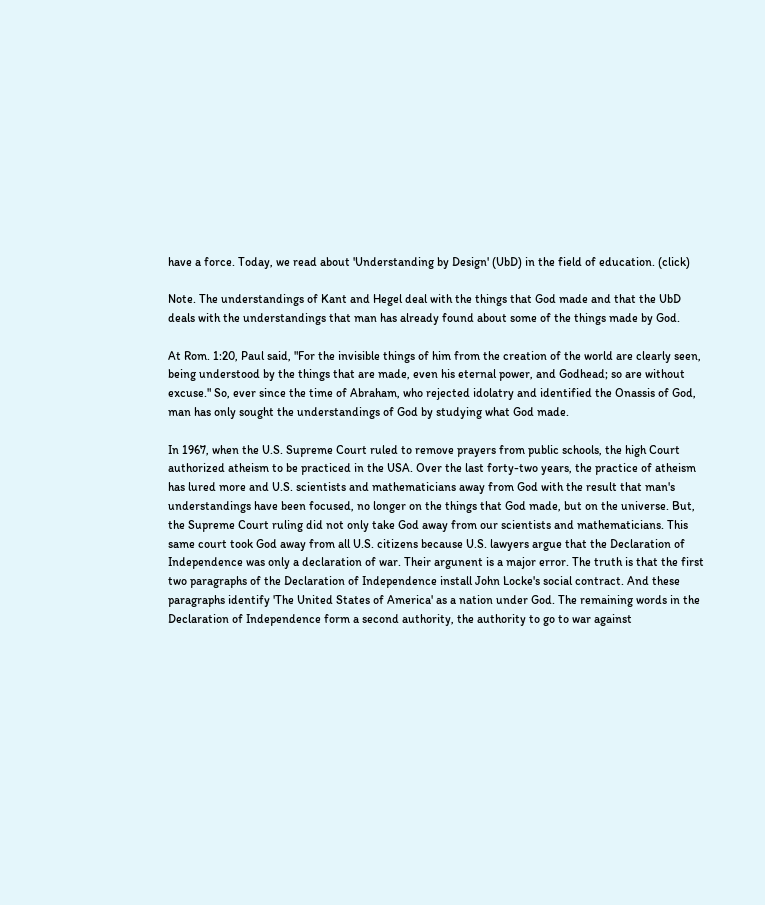have a force. Today, we read about 'Understanding by Design' (UbD) in the field of education. (click)

Note. The understandings of Kant and Hegel deal with the things that God made and that the UbD deals with the understandings that man has already found about some of the things made by God.

At Rom. 1:20, Paul said, "For the invisible things of him from the creation of the world are clearly seen, being understood by the things that are made, even his eternal power, and Godhead; so are without excuse." So, ever since the time of Abraham, who rejected idolatry and identified the Onassis of God, man has only sought the understandings of God by studying what God made.

In 1967, when the U.S. Supreme Court ruled to remove prayers from public schools, the high Court authorized atheism to be practiced in the USA. Over the last forty-two years, the practice of atheism has lured more and U.S. scientists and mathematicians away from God with the result that man's understandings have been focused, no longer on the things that God made, but on the universe. But, the Supreme Court ruling did not only take God away from our scientists and mathematicians. This same court took God away from all U.S. citizens because U.S. lawyers argue that the Declaration of Independence was only a declaration of war. Their argunent is a major error. The truth is that the first two paragraphs of the Declaration of Independence install John Locke's social contract. And these paragraphs identify 'The United States of America' as a nation under God. The remaining words in the Declaration of Independence form a second authority, the authority to go to war against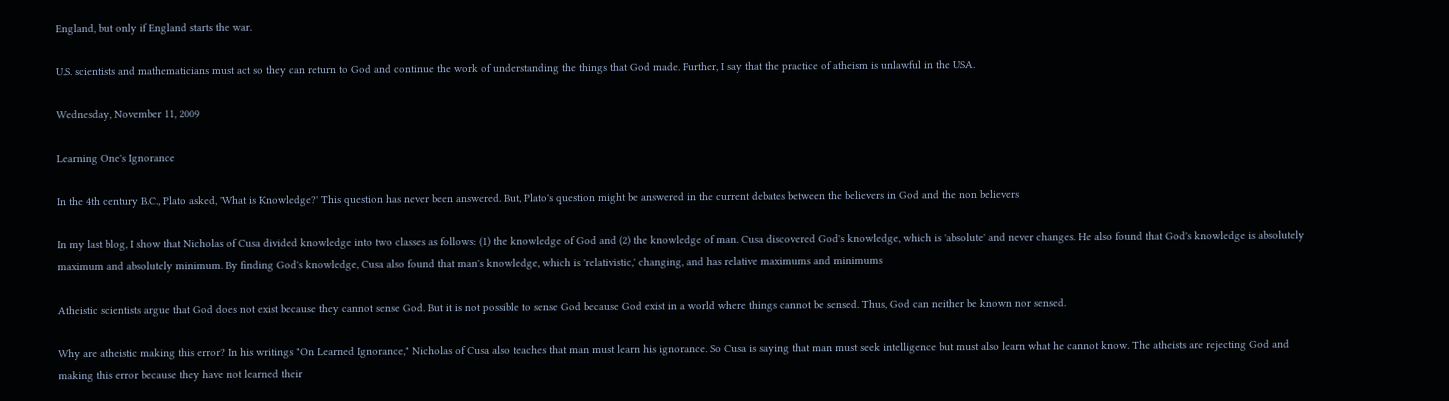England, but only if England starts the war.

U.S. scientists and mathematicians must act so they can return to God and continue the work of understanding the things that God made. Further, I say that the practice of atheism is unlawful in the USA.

Wednesday, November 11, 2009

Learning One's Ignorance

In the 4th century B.C., Plato asked, 'What is Knowledge?' This question has never been answered. But, Plato's question might be answered in the current debates between the believers in God and the non believers

In my last blog, I show that Nicholas of Cusa divided knowledge into two classes as follows: (1) the knowledge of God and (2) the knowledge of man. Cusa discovered God's knowledge, which is 'absolute' and never changes. He also found that God's knowledge is absolutely maximum and absolutely minimum. By finding God's knowledge, Cusa also found that man's knowledge, which is 'relativistic,' changing, and has relative maximums and minimums

Atheistic scientists argue that God does not exist because they cannot sense God. But it is not possible to sense God because God exist in a world where things cannot be sensed. Thus, God can neither be known nor sensed.

Why are atheistic making this error? In his writings "On Learned Ignorance," Nicholas of Cusa also teaches that man must learn his ignorance. So Cusa is saying that man must seek intelligence but must also learn what he cannot know. The atheists are rejecting God and making this error because they have not learned their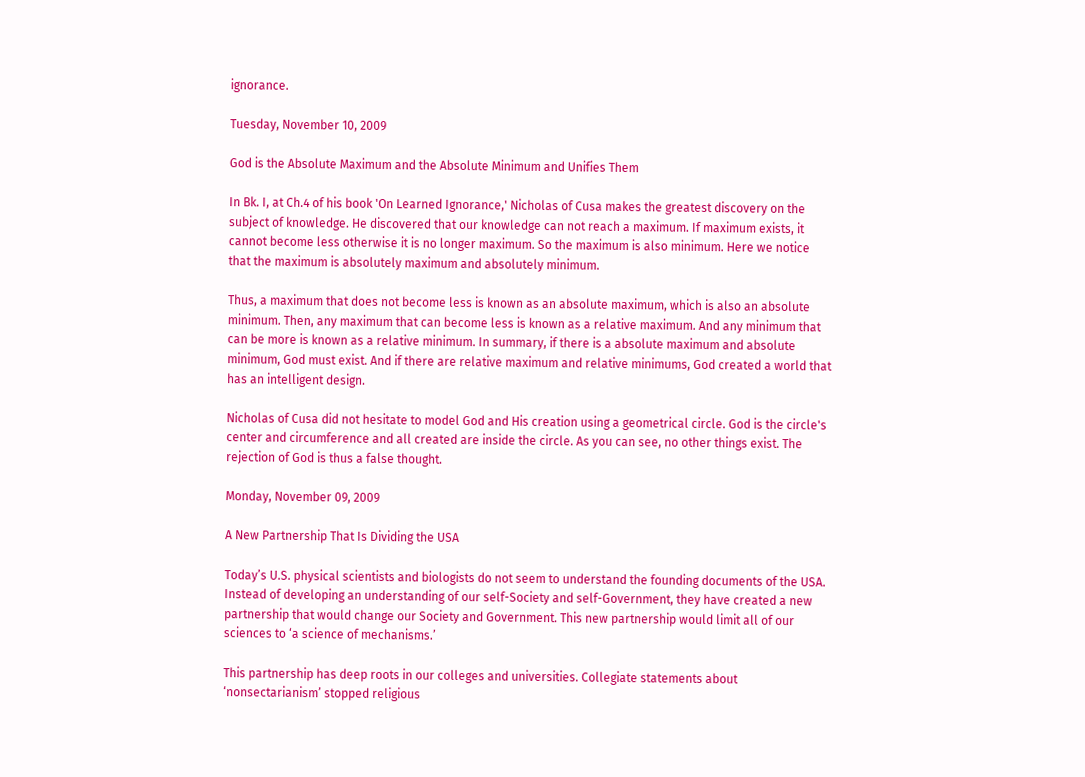ignorance.

Tuesday, November 10, 2009

God is the Absolute Maximum and the Absolute Minimum and Unifies Them

In Bk. I, at Ch.4 of his book 'On Learned Ignorance,' Nicholas of Cusa makes the greatest discovery on the subject of knowledge. He discovered that our knowledge can not reach a maximum. If maximum exists, it cannot become less otherwise it is no longer maximum. So the maximum is also minimum. Here we notice that the maximum is absolutely maximum and absolutely minimum.

Thus, a maximum that does not become less is known as an absolute maximum, which is also an absolute minimum. Then, any maximum that can become less is known as a relative maximum. And any minimum that can be more is known as a relative minimum. In summary, if there is a absolute maximum and absolute minimum, God must exist. And if there are relative maximum and relative minimums, God created a world that has an intelligent design.

Nicholas of Cusa did not hesitate to model God and His creation using a geometrical circle. God is the circle's center and circumference and all created are inside the circle. As you can see, no other things exist. The rejection of God is thus a false thought.

Monday, November 09, 2009

A New Partnership That Is Dividing the USA

Today’s U.S. physical scientists and biologists do not seem to understand the founding documents of the USA. Instead of developing an understanding of our self-Society and self-Government, they have created a new partnership that would change our Society and Government. This new partnership would limit all of our sciences to ‘a science of mechanisms.’

This partnership has deep roots in our colleges and universities. Collegiate statements about ‘nonsectarianism’ stopped religious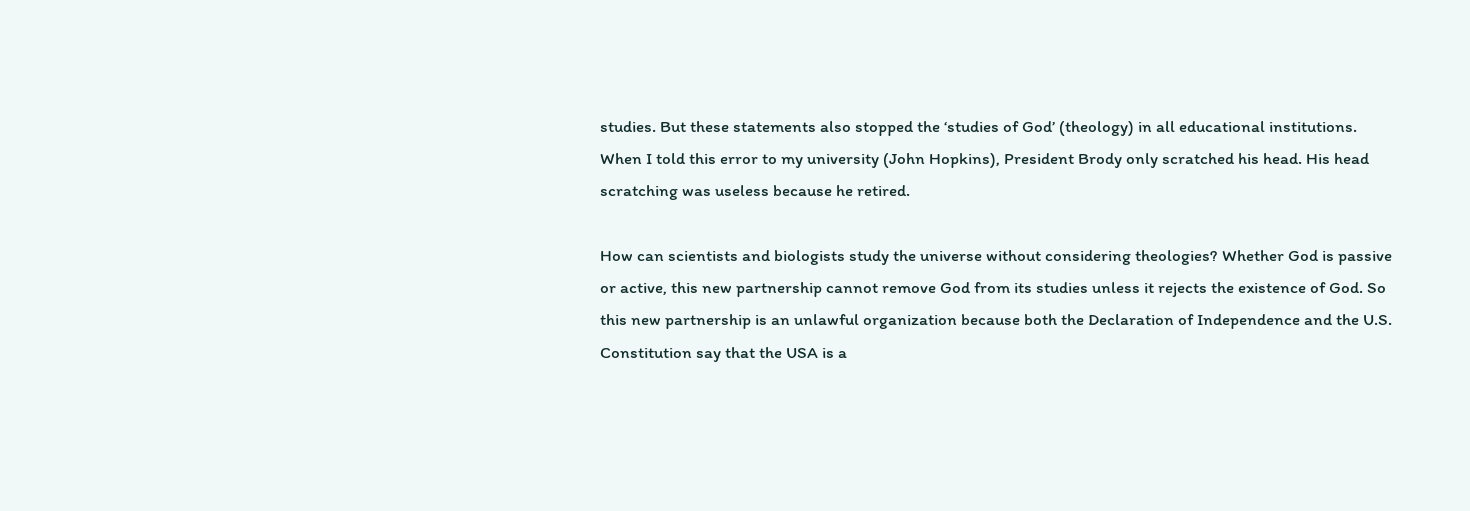studies. But these statements also stopped the ‘studies of God’ (theology) in all educational institutions. When I told this error to my university (John Hopkins), President Brody only scratched his head. His head scratching was useless because he retired.

How can scientists and biologists study the universe without considering theologies? Whether God is passive or active, this new partnership cannot remove God from its studies unless it rejects the existence of God. So this new partnership is an unlawful organization because both the Declaration of Independence and the U.S. Constitution say that the USA is a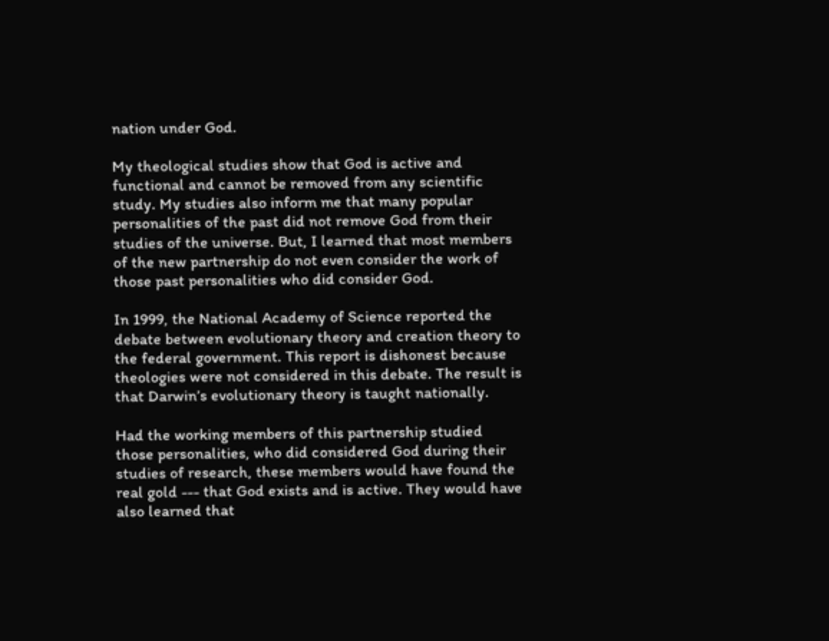nation under God.

My theological studies show that God is active and functional and cannot be removed from any scientific study. My studies also inform me that many popular personalities of the past did not remove God from their studies of the universe. But, I learned that most members of the new partnership do not even consider the work of those past personalities who did consider God.

In 1999, the National Academy of Science reported the debate between evolutionary theory and creation theory to the federal government. This report is dishonest because theologies were not considered in this debate. The result is that Darwin’s evolutionary theory is taught nationally.

Had the working members of this partnership studied those personalities, who did considered God during their studies of research, these members would have found the real gold --- that God exists and is active. They would have also learned that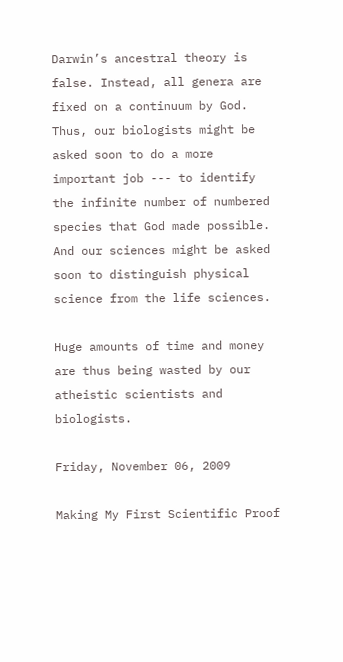Darwin’s ancestral theory is false. Instead, all genera are fixed on a continuum by God. Thus, our biologists might be asked soon to do a more important job --- to identify the infinite number of numbered species that God made possible. And our sciences might be asked soon to distinguish physical science from the life sciences.

Huge amounts of time and money are thus being wasted by our atheistic scientists and biologists.

Friday, November 06, 2009

Making My First Scientific Proof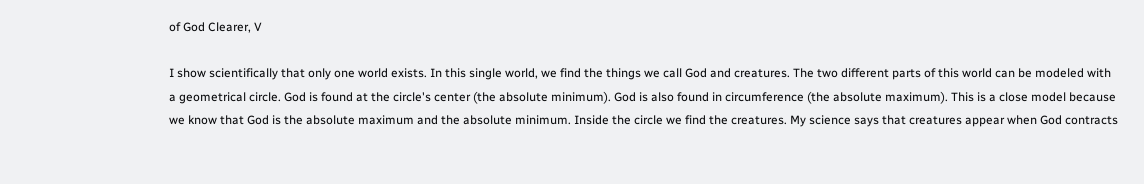of God Clearer, V

I show scientifically that only one world exists. In this single world, we find the things we call God and creatures. The two different parts of this world can be modeled with a geometrical circle. God is found at the circle's center (the absolute minimum). God is also found in circumference (the absolute maximum). This is a close model because we know that God is the absolute maximum and the absolute minimum. Inside the circle we find the creatures. My science says that creatures appear when God contracts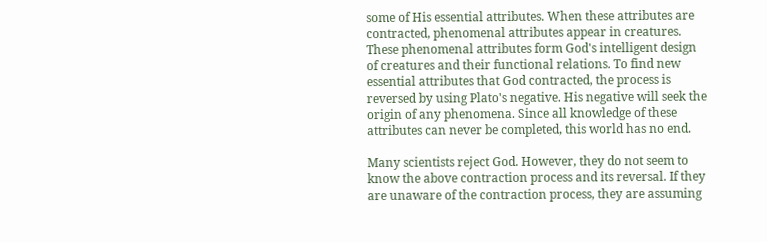some of His essential attributes. When these attributes are contracted, phenomenal attributes appear in creatures. These phenomenal attributes form God's intelligent design of creatures and their functional relations. To find new essential attributes that God contracted, the process is reversed by using Plato's negative. His negative will seek the origin of any phenomena. Since all knowledge of these attributes can never be completed, this world has no end.

Many scientists reject God. However, they do not seem to know the above contraction process and its reversal. If they are unaware of the contraction process, they are assuming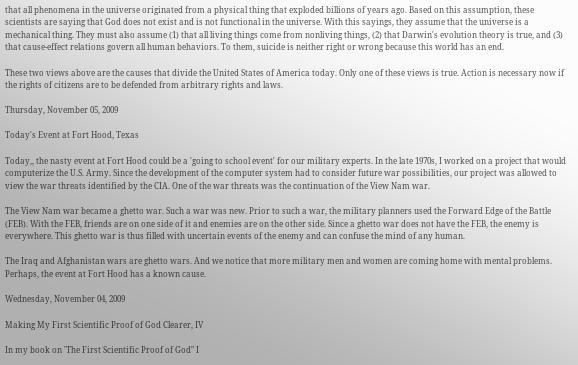that all phenomena in the universe originated from a physical thing that exploded billions of years ago. Based on this assumption, these scientists are saying that God does not exist and is not functional in the universe. With this sayings, they assume that the universe is a mechanical thing. They must also assume (1) that all living things come from nonliving things, (2) that Darwin's evolution theory is true, and (3) that cause-effect relations govern all human behaviors. To them, suicide is neither right or wrong because this world has an end.

These two views above are the causes that divide the United States of America today. Only one of these views is true. Action is necessary now if the rights of citizens are to be defended from arbitrary rights and laws.

Thursday, November 05, 2009

Today's Event at Fort Hood, Texas

Today,, the nasty event at Fort Hood could be a 'going to school event' for our military experts. In the late 1970s, I worked on a project that would computerize the U.S. Army. Since the development of the computer system had to consider future war possibilities, our project was allowed to view the war threats identified by the CIA. One of the war threats was the continuation of the View Nam war.

The View Nam war became a ghetto war. Such a war was new. Prior to such a war, the military planners used the Forward Edge of the Battle (FEB). With the FEB, friends are on one side of it and enemies are on the other side. Since a ghetto war does not have the FEB, the enemy is everywhere. This ghetto war is thus filled with uncertain events of the enemy and can confuse the mind of any human.

The Iraq and Afghanistan wars are ghetto wars. And we notice that more military men and women are coming home with mental problems. Perhaps, the event at Fort Hood has a known cause.

Wednesday, November 04, 2009

Making My First Scientific Proof of God Clearer, IV

In my book on 'The First Scientific Proof of God" I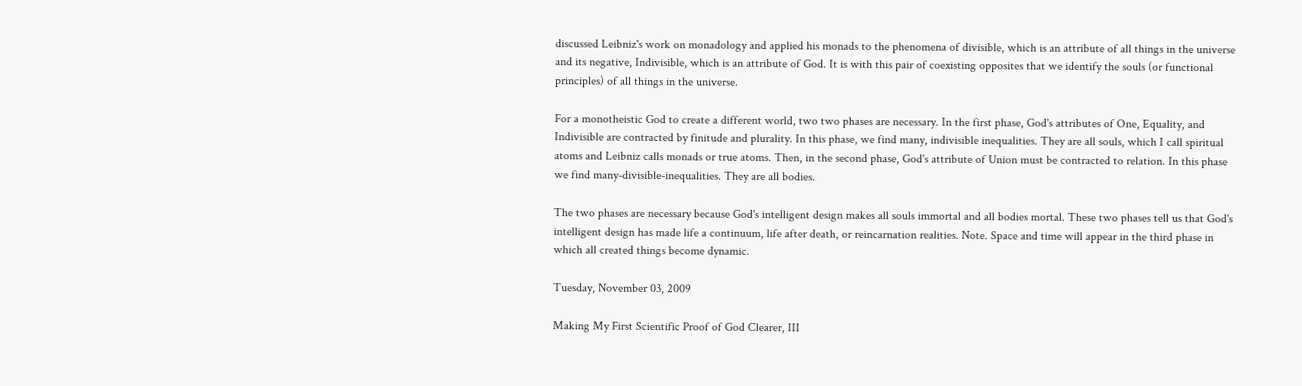discussed Leibniz's work on monadology and applied his monads to the phenomena of divisible, which is an attribute of all things in the universe and its negative, Indivisible, which is an attribute of God. It is with this pair of coexisting opposites that we identify the souls (or functional principles) of all things in the universe.

For a monotheistic God to create a different world, two two phases are necessary. In the first phase, God's attributes of One, Equality, and Indivisible are contracted by finitude and plurality. In this phase, we find many, indivisible inequalities. They are all souls, which I call spiritual atoms and Leibniz calls monads or true atoms. Then, in the second phase, God's attribute of Union must be contracted to relation. In this phase we find many-divisible-inequalities. They are all bodies.

The two phases are necessary because God's intelligent design makes all souls immortal and all bodies mortal. These two phases tell us that God's intelligent design has made life a continuum, life after death, or reincarnation realities. Note. Space and time will appear in the third phase in which all created things become dynamic.

Tuesday, November 03, 2009

Making My First Scientific Proof of God Clearer, III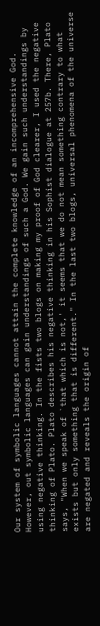Our system of symbolic languages cannot attain the complete knowledge of an incomprehensive God. However, out symbolic languages can gain understandings of such a God. We gain such understandings by using negative thinking. In the fists two blogs on making my proof of God clearer, I used the negative thinking of Plato. Plato describes his negative thinking in his Sophist dialogue at 257b. There, Plato says, "When we speak of `that which is not,' it seems that we do not mean something contrary to what exists but only something that is different." In the last two blogs, universal phenomena of the universe are negated and reveals the origin of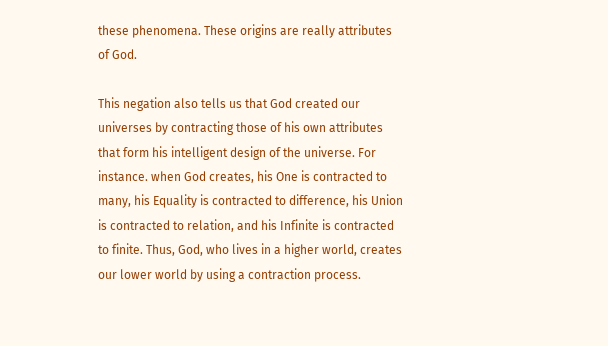these phenomena. These origins are really attributes of God.

This negation also tells us that God created our universes by contracting those of his own attributes that form his intelligent design of the universe. For instance. when God creates, his One is contracted to many, his Equality is contracted to difference, his Union is contracted to relation, and his Infinite is contracted to finite. Thus, God, who lives in a higher world, creates our lower world by using a contraction process.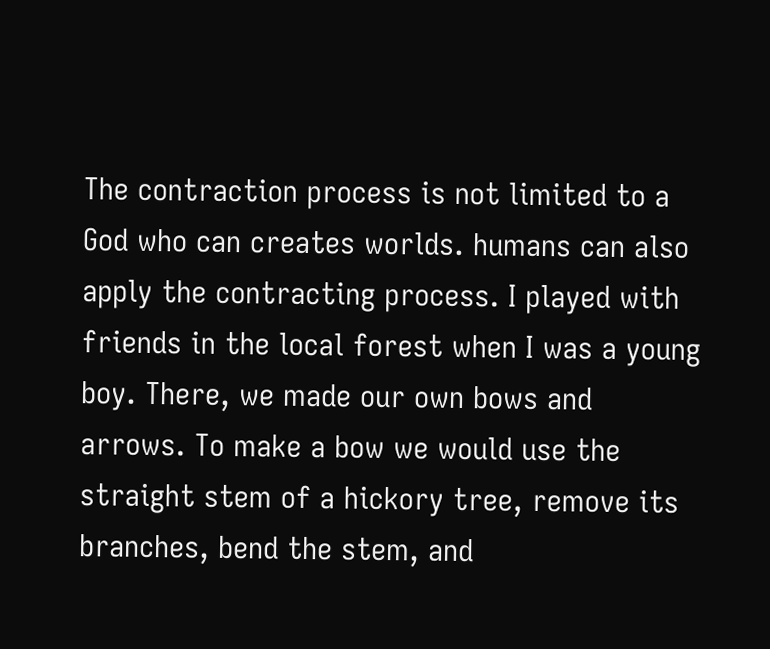The contraction process is not limited to a God who can creates worlds. humans can also apply the contracting process. I played with friends in the local forest when I was a young boy. There, we made our own bows and arrows. To make a bow we would use the straight stem of a hickory tree, remove its branches, bend the stem, and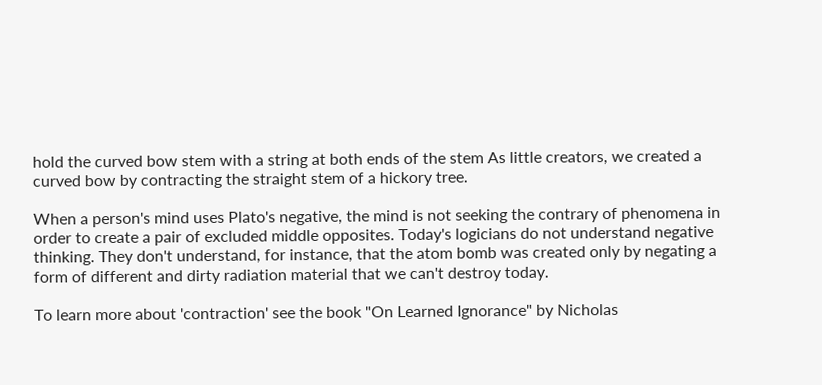hold the curved bow stem with a string at both ends of the stem As little creators, we created a curved bow by contracting the straight stem of a hickory tree.

When a person's mind uses Plato's negative, the mind is not seeking the contrary of phenomena in order to create a pair of excluded middle opposites. Today's logicians do not understand negative thinking. They don't understand, for instance, that the atom bomb was created only by negating a form of different and dirty radiation material that we can't destroy today.

To learn more about 'contraction' see the book "On Learned Ignorance" by Nicholas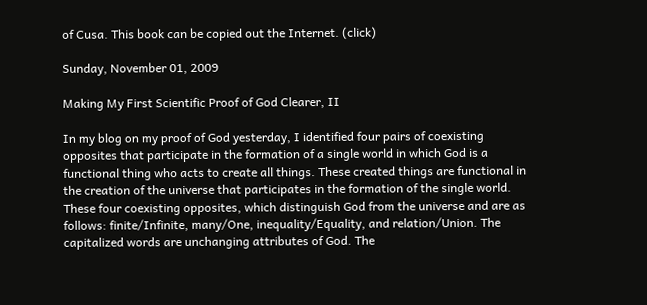of Cusa. This book can be copied out the Internet. (click)

Sunday, November 01, 2009

Making My First Scientific Proof of God Clearer, II

In my blog on my proof of God yesterday, I identified four pairs of coexisting opposites that participate in the formation of a single world in which God is a functional thing who acts to create all things. These created things are functional in the creation of the universe that participates in the formation of the single world. These four coexisting opposites, which distinguish God from the universe and are as follows: finite/Infinite, many/One, inequality/Equality, and relation/Union. The capitalized words are unchanging attributes of God. The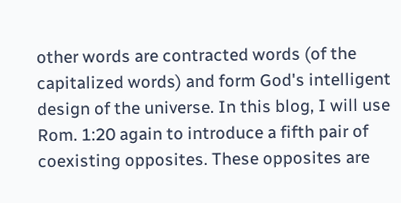other words are contracted words (of the capitalized words) and form God's intelligent design of the universe. In this blog, I will use Rom. 1:20 again to introduce a fifth pair of coexisting opposites. These opposites are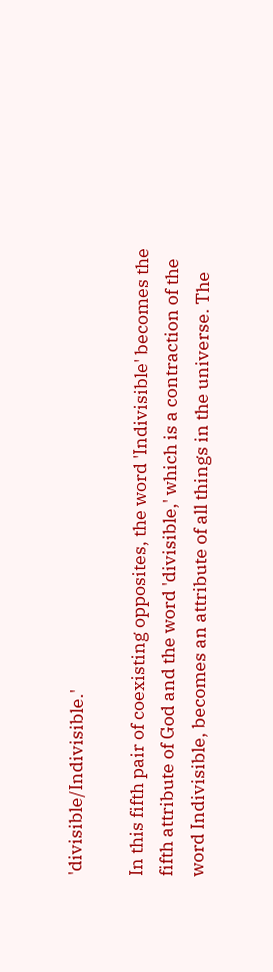'divisible/Indivisible.'

In this fifth pair of coexisting opposites, the word 'Indivisible' becomes the fifth attribute of God and the word 'divisible,' which is a contraction of the word Indivisible, becomes an attribute of all things in the universe. The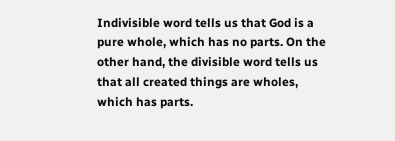Indivisible word tells us that God is a pure whole, which has no parts. On the other hand, the divisible word tells us that all created things are wholes, which has parts.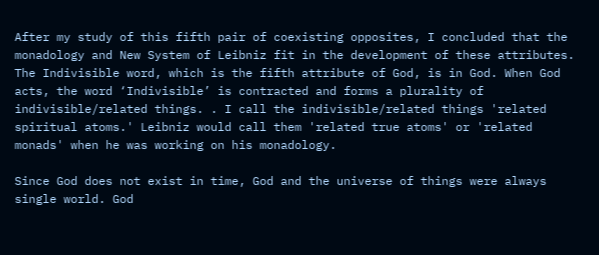After my study of this fifth pair of coexisting opposites, I concluded that the monadology and New System of Leibniz fit in the development of these attributes. The Indivisible word, which is the fifth attribute of God, is in God. When God acts, the word ‘Indivisible’ is contracted and forms a plurality of indivisible/related things. . I call the indivisible/related things 'related spiritual atoms.' Leibniz would call them 'related true atoms' or 'related monads' when he was working on his monadology.

Since God does not exist in time, God and the universe of things were always single world. God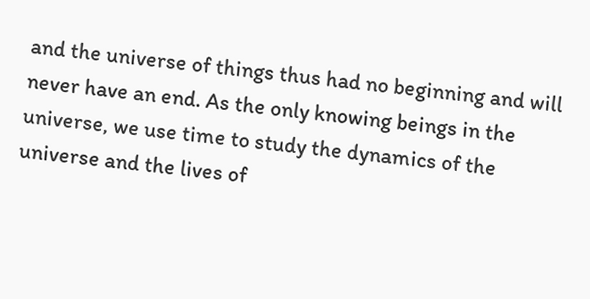and the universe of things thus had no beginning and will never have an end. As the only knowing beings in the universe, we use time to study the dynamics of the universe and the lives of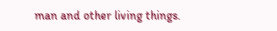man and other living things.